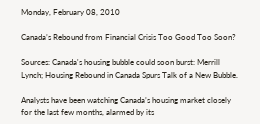Monday, February 08, 2010

Canada’s Rebound from Financial Crisis Too Good Too Soon?

Sources: Canada's housing bubble could soon burst: Merrill Lynch; Housing Rebound in Canada Spurs Talk of a New Bubble.

Analysts have been watching Canada’s housing market closely for the last few months, alarmed by its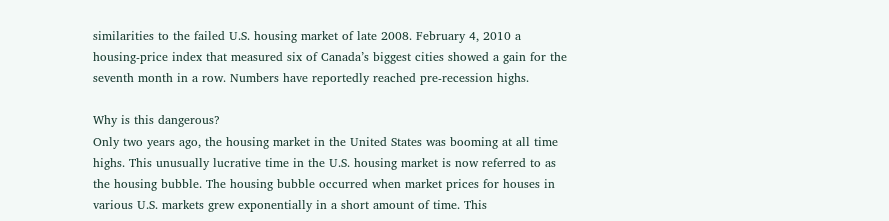similarities to the failed U.S. housing market of late 2008. February 4, 2010 a housing-price index that measured six of Canada’s biggest cities showed a gain for the seventh month in a row. Numbers have reportedly reached pre-recession highs.

Why is this dangerous?
Only two years ago, the housing market in the United States was booming at all time highs. This unusually lucrative time in the U.S. housing market is now referred to as the housing bubble. The housing bubble occurred when market prices for houses in various U.S. markets grew exponentially in a short amount of time. This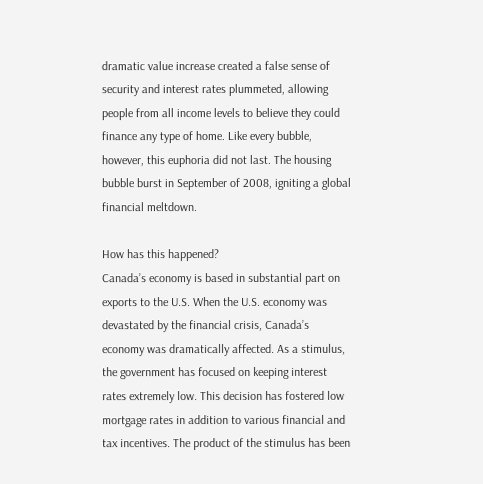dramatic value increase created a false sense of security and interest rates plummeted, allowing people from all income levels to believe they could finance any type of home. Like every bubble, however, this euphoria did not last. The housing bubble burst in September of 2008, igniting a global financial meltdown.

How has this happened?
Canada’s economy is based in substantial part on exports to the U.S. When the U.S. economy was devastated by the financial crisis, Canada’s economy was dramatically affected. As a stimulus, the government has focused on keeping interest rates extremely low. This decision has fostered low mortgage rates in addition to various financial and tax incentives. The product of the stimulus has been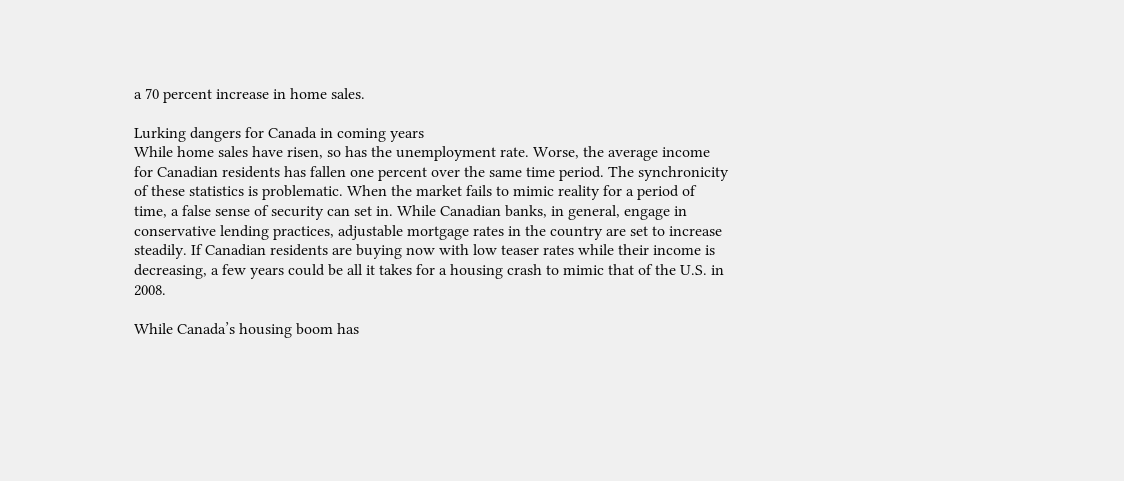a 70 percent increase in home sales.

Lurking dangers for Canada in coming years
While home sales have risen, so has the unemployment rate. Worse, the average income for Canadian residents has fallen one percent over the same time period. The synchronicity of these statistics is problematic. When the market fails to mimic reality for a period of time, a false sense of security can set in. While Canadian banks, in general, engage in conservative lending practices, adjustable mortgage rates in the country are set to increase steadily. If Canadian residents are buying now with low teaser rates while their income is decreasing, a few years could be all it takes for a housing crash to mimic that of the U.S. in 2008.

While Canada’s housing boom has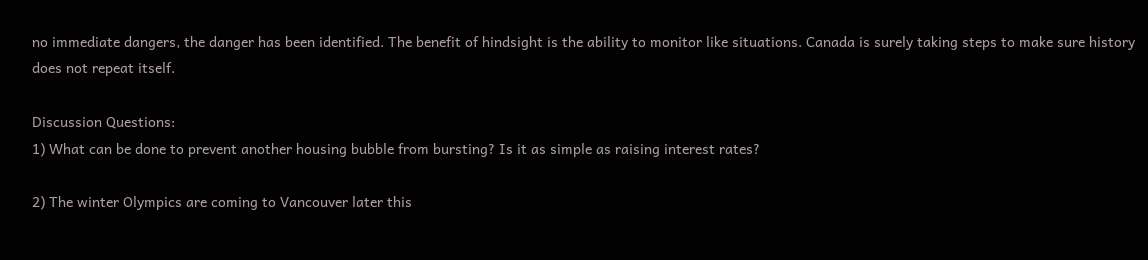no immediate dangers, the danger has been identified. The benefit of hindsight is the ability to monitor like situations. Canada is surely taking steps to make sure history does not repeat itself.

Discussion Questions:
1) What can be done to prevent another housing bubble from bursting? Is it as simple as raising interest rates?

2) The winter Olympics are coming to Vancouver later this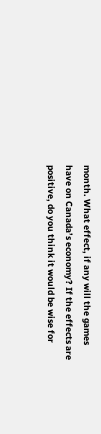month. What effect, if any will the games have on Canada’s economy? If the effects are positive, do you think it would be wise for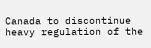Canada to discontinue heavy regulation of the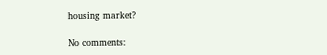housing market?

No comments: